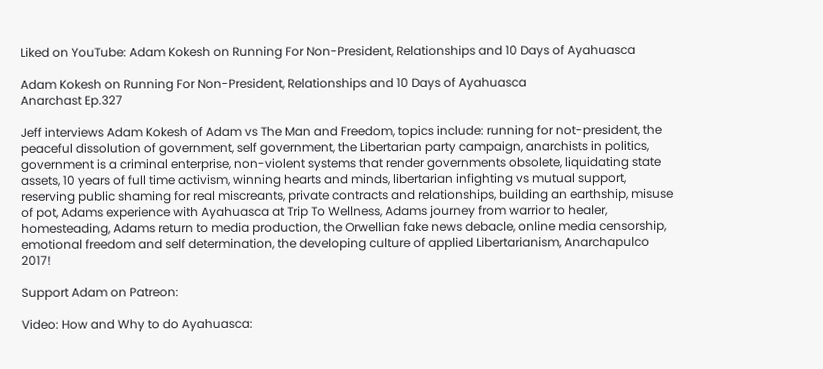Liked on YouTube: Adam Kokesh on Running For Non-President, Relationships and 10 Days of Ayahuasca

Adam Kokesh on Running For Non-President, Relationships and 10 Days of Ayahuasca
Anarchast Ep.327

Jeff interviews Adam Kokesh of Adam vs The Man and Freedom, topics include: running for not-president, the peaceful dissolution of government, self government, the Libertarian party campaign, anarchists in politics, government is a criminal enterprise, non-violent systems that render governments obsolete, liquidating state assets, 10 years of full time activism, winning hearts and minds, libertarian infighting vs mutual support, reserving public shaming for real miscreants, private contracts and relationships, building an earthship, misuse of pot, Adams experience with Ayahuasca at Trip To Wellness, Adams journey from warrior to healer, homesteading, Adams return to media production, the Orwellian fake news debacle, online media censorship, emotional freedom and self determination, the developing culture of applied Libertarianism, Anarchapulco 2017!

Support Adam on Patreon:

Video: How and Why to do Ayahuasca: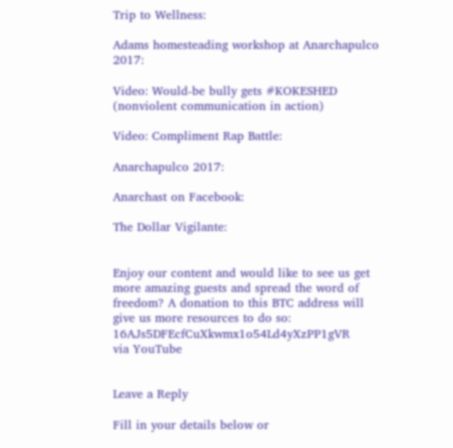Trip to Wellness:

Adams homesteading workshop at Anarchapulco 2017:

Video: Would-be bully gets #KOKESHED (nonviolent communication in action)

Video: Compliment Rap Battle:

Anarchapulco 2017:

Anarchast on Facebook:

The Dollar Vigilante:


Enjoy our content and would like to see us get more amazing guests and spread the word of freedom? A donation to this BTC address will give us more resources to do so: 16AJs5DFEcfCuXkwmx1o54Ld4yXzPP1gVR
via YouTube


Leave a Reply

Fill in your details below or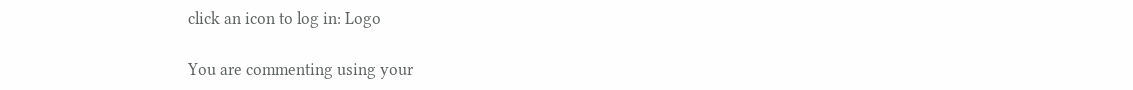click an icon to log in: Logo

You are commenting using your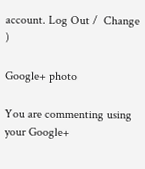account. Log Out /  Change )

Google+ photo

You are commenting using your Google+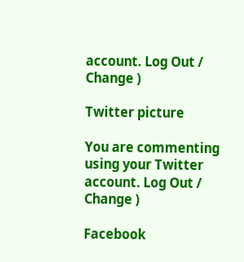account. Log Out /  Change )

Twitter picture

You are commenting using your Twitter account. Log Out /  Change )

Facebook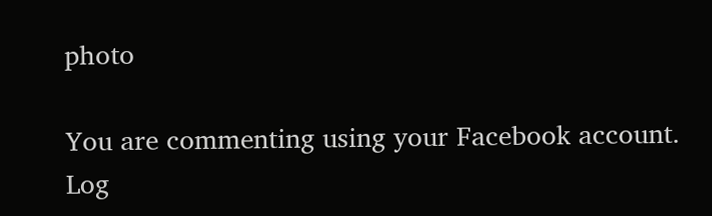photo

You are commenting using your Facebook account. Log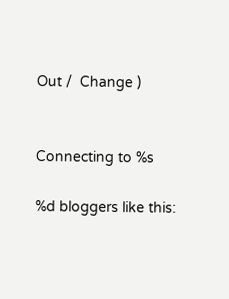Out /  Change )


Connecting to %s

%d bloggers like this: